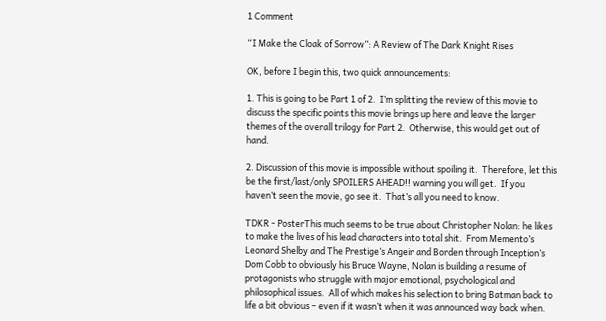1 Comment

“I Make the Cloak of Sorrow”: A Review of The Dark Knight Rises

OK, before I begin this, two quick announcements:

1. This is going to be Part 1 of 2.  I’m splitting the review of this movie to discuss the specific points this movie brings up here and leave the larger themes of the overall trilogy for Part 2.  Otherwise, this would get out of hand.

2. Discussion of this movie is impossible without spoiling it.  Therefore, let this be the first/last/only SPOILERS AHEAD!! warning you will get.  If you haven’t seen the movie, go see it.  That’s all you need to know.

TDKR - PosterThis much seems to be true about Christopher Nolan: he likes to make the lives of his lead characters into total shit.  From Memento’s Leonard Shelby and The Prestige’s Angeir and Borden through Inception’s Dom Cobb to obviously his Bruce Wayne, Nolan is building a resume of protagonists who struggle with major emotional, psychological and philosophical issues.  All of which makes his selection to bring Batman back to life a bit obvious – even if it wasn’t when it was announced way back when.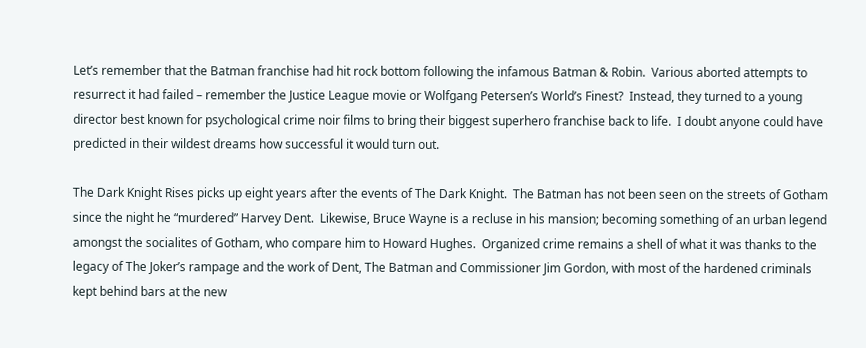Let’s remember that the Batman franchise had hit rock bottom following the infamous Batman & Robin.  Various aborted attempts to resurrect it had failed – remember the Justice League movie or Wolfgang Petersen’s World’s Finest?  Instead, they turned to a young director best known for psychological crime noir films to bring their biggest superhero franchise back to life.  I doubt anyone could have predicted in their wildest dreams how successful it would turn out.

The Dark Knight Rises picks up eight years after the events of The Dark Knight.  The Batman has not been seen on the streets of Gotham since the night he “murdered” Harvey Dent.  Likewise, Bruce Wayne is a recluse in his mansion; becoming something of an urban legend amongst the socialites of Gotham, who compare him to Howard Hughes.  Organized crime remains a shell of what it was thanks to the legacy of The Joker’s rampage and the work of Dent, The Batman and Commissioner Jim Gordon, with most of the hardened criminals kept behind bars at the new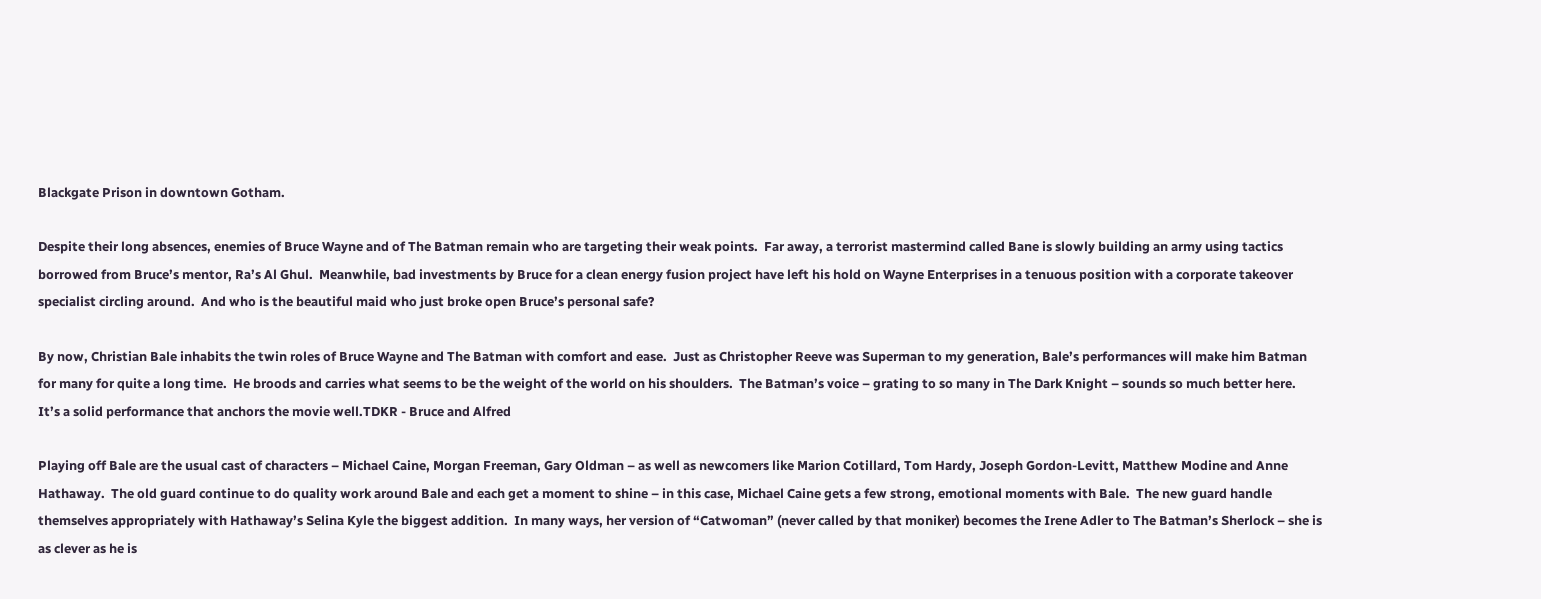Blackgate Prison in downtown Gotham.

Despite their long absences, enemies of Bruce Wayne and of The Batman remain who are targeting their weak points.  Far away, a terrorist mastermind called Bane is slowly building an army using tactics borrowed from Bruce’s mentor, Ra’s Al Ghul.  Meanwhile, bad investments by Bruce for a clean energy fusion project have left his hold on Wayne Enterprises in a tenuous position with a corporate takeover specialist circling around.  And who is the beautiful maid who just broke open Bruce’s personal safe?

By now, Christian Bale inhabits the twin roles of Bruce Wayne and The Batman with comfort and ease.  Just as Christopher Reeve was Superman to my generation, Bale’s performances will make him Batman for many for quite a long time.  He broods and carries what seems to be the weight of the world on his shoulders.  The Batman’s voice – grating to so many in The Dark Knight – sounds so much better here.  It’s a solid performance that anchors the movie well.TDKR - Bruce and Alfred

Playing off Bale are the usual cast of characters – Michael Caine, Morgan Freeman, Gary Oldman – as well as newcomers like Marion Cotillard, Tom Hardy, Joseph Gordon-Levitt, Matthew Modine and Anne Hathaway.  The old guard continue to do quality work around Bale and each get a moment to shine – in this case, Michael Caine gets a few strong, emotional moments with Bale.  The new guard handle themselves appropriately with Hathaway’s Selina Kyle the biggest addition.  In many ways, her version of “Catwoman” (never called by that moniker) becomes the Irene Adler to The Batman’s Sherlock – she is as clever as he is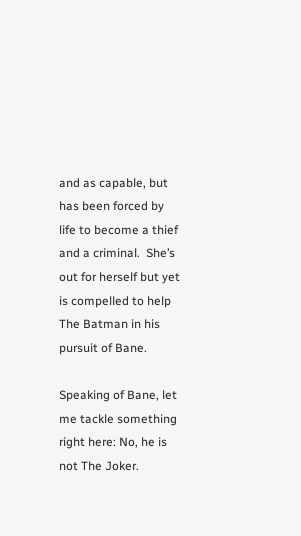and as capable, but has been forced by life to become a thief and a criminal.  She’s out for herself but yet is compelled to help The Batman in his pursuit of Bane.

Speaking of Bane, let me tackle something right here: No, he is not The Joker.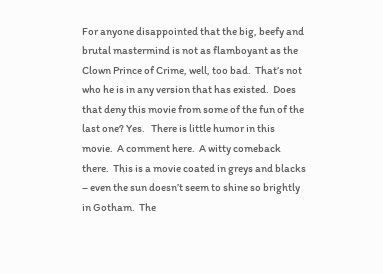For anyone disappointed that the big, beefy and brutal mastermind is not as flamboyant as the Clown Prince of Crime, well, too bad.  That’s not who he is in any version that has existed.  Does that deny this movie from some of the fun of the last one? Yes.   There is little humor in this movie.  A comment here.  A witty comeback there.  This is a movie coated in greys and blacks – even the sun doesn’t seem to shine so brightly in Gotham.  The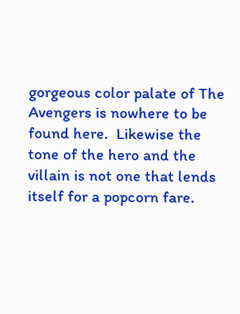gorgeous color palate of The Avengers is nowhere to be found here.  Likewise the tone of the hero and the villain is not one that lends itself for a popcorn fare.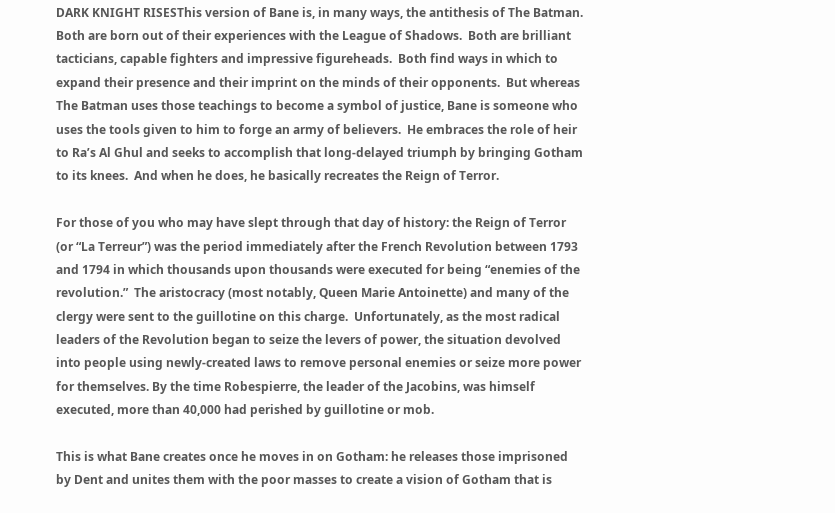DARK KNIGHT RISESThis version of Bane is, in many ways, the antithesis of The Batman. Both are born out of their experiences with the League of Shadows.  Both are brilliant tacticians, capable fighters and impressive figureheads.  Both find ways in which to expand their presence and their imprint on the minds of their opponents.  But whereas The Batman uses those teachings to become a symbol of justice, Bane is someone who uses the tools given to him to forge an army of believers.  He embraces the role of heir to Ra’s Al Ghul and seeks to accomplish that long-delayed triumph by bringing Gotham to its knees.  And when he does, he basically recreates the Reign of Terror.

For those of you who may have slept through that day of history: the Reign of Terror (or “La Terreur”) was the period immediately after the French Revolution between 1793 and 1794 in which thousands upon thousands were executed for being “enemies of the revolution.”  The aristocracy (most notably, Queen Marie Antoinette) and many of the clergy were sent to the guillotine on this charge.  Unfortunately, as the most radical leaders of the Revolution began to seize the levers of power, the situation devolved into people using newly-created laws to remove personal enemies or seize more power for themselves. By the time Robespierre, the leader of the Jacobins, was himself executed, more than 40,000 had perished by guillotine or mob.

This is what Bane creates once he moves in on Gotham: he releases those imprisoned by Dent and unites them with the poor masses to create a vision of Gotham that is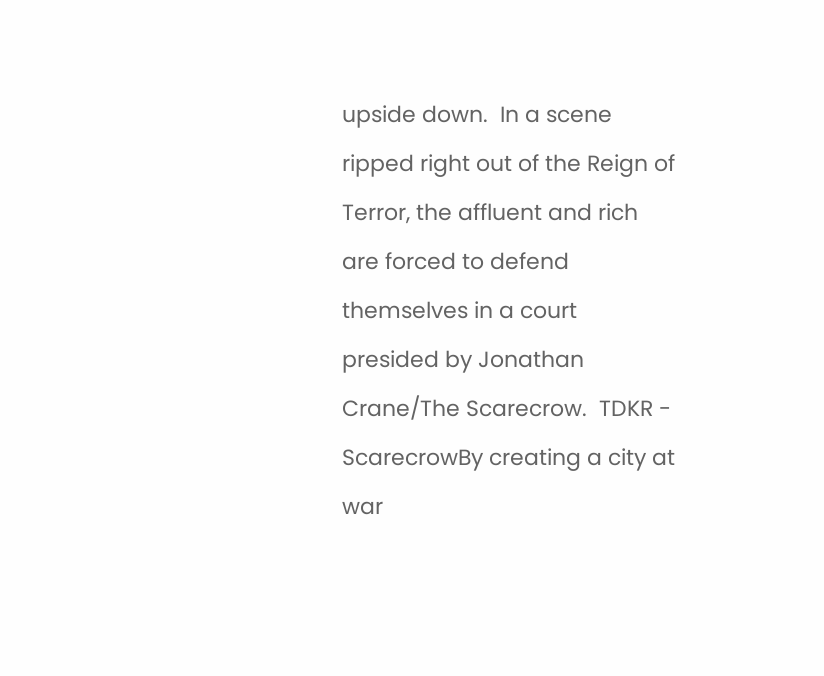upside down.  In a scene ripped right out of the Reign of Terror, the affluent and rich are forced to defend themselves in a court presided by Jonathan Crane/The Scarecrow.  TDKR - ScarecrowBy creating a city at war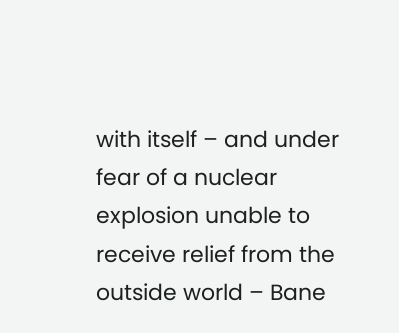with itself – and under fear of a nuclear explosion unable to receive relief from the outside world – Bane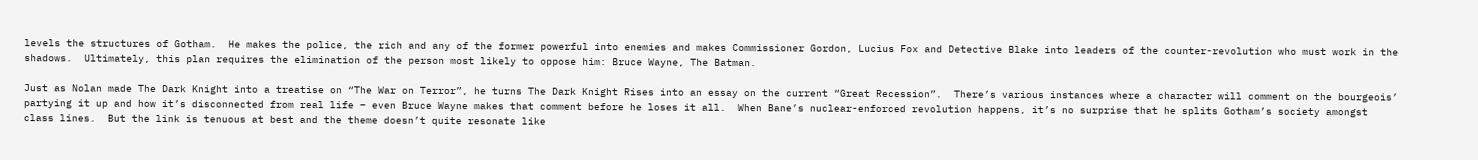levels the structures of Gotham.  He makes the police, the rich and any of the former powerful into enemies and makes Commissioner Gordon, Lucius Fox and Detective Blake into leaders of the counter-revolution who must work in the shadows.  Ultimately, this plan requires the elimination of the person most likely to oppose him: Bruce Wayne, The Batman.

Just as Nolan made The Dark Knight into a treatise on “The War on Terror”, he turns The Dark Knight Rises into an essay on the current “Great Recession”.  There’s various instances where a character will comment on the bourgeois’ partying it up and how it’s disconnected from real life – even Bruce Wayne makes that comment before he loses it all.  When Bane’s nuclear-enforced revolution happens, it’s no surprise that he splits Gotham’s society amongst class lines.  But the link is tenuous at best and the theme doesn’t quite resonate like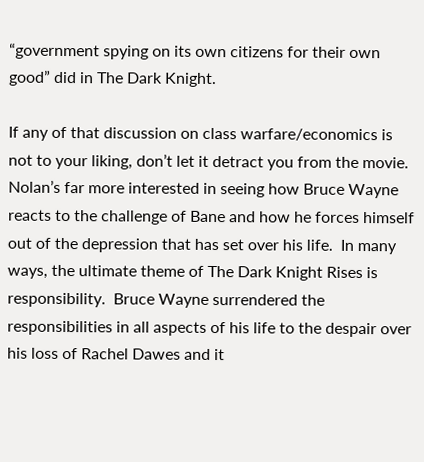“government spying on its own citizens for their own good” did in The Dark Knight.

If any of that discussion on class warfare/economics is not to your liking, don’t let it detract you from the movie.  Nolan’s far more interested in seeing how Bruce Wayne reacts to the challenge of Bane and how he forces himself out of the depression that has set over his life.  In many ways, the ultimate theme of The Dark Knight Rises is responsibility.  Bruce Wayne surrendered the responsibilities in all aspects of his life to the despair over his loss of Rachel Dawes and it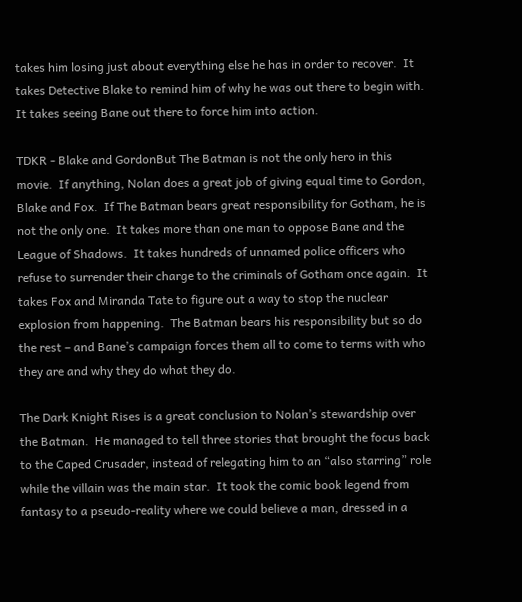takes him losing just about everything else he has in order to recover.  It takes Detective Blake to remind him of why he was out there to begin with.  It takes seeing Bane out there to force him into action.

TDKR - Blake and GordonBut The Batman is not the only hero in this movie.  If anything, Nolan does a great job of giving equal time to Gordon, Blake and Fox.  If The Batman bears great responsibility for Gotham, he is not the only one.  It takes more than one man to oppose Bane and the League of Shadows.  It takes hundreds of unnamed police officers who refuse to surrender their charge to the criminals of Gotham once again.  It takes Fox and Miranda Tate to figure out a way to stop the nuclear explosion from happening.  The Batman bears his responsibility but so do the rest – and Bane’s campaign forces them all to come to terms with who they are and why they do what they do.

The Dark Knight Rises is a great conclusion to Nolan’s stewardship over the Batman.  He managed to tell three stories that brought the focus back to the Caped Crusader, instead of relegating him to an “also starring” role while the villain was the main star.  It took the comic book legend from fantasy to a pseudo-reality where we could believe a man, dressed in a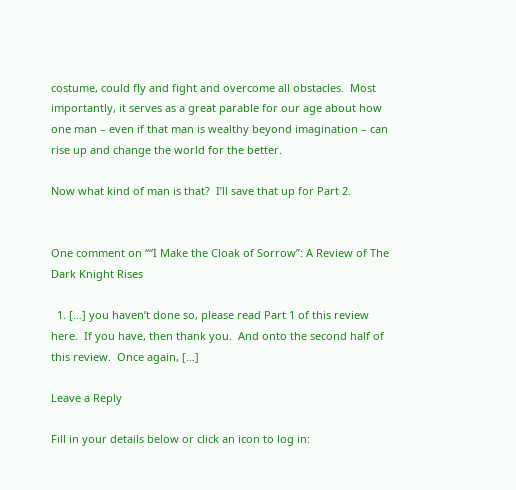costume, could fly and fight and overcome all obstacles.  Most importantly, it serves as a great parable for our age about how one man – even if that man is wealthy beyond imagination – can rise up and change the world for the better.

Now what kind of man is that?  I’ll save that up for Part 2.


One comment on ““I Make the Cloak of Sorrow”: A Review of The Dark Knight Rises

  1. […] you haven’t done so, please read Part 1 of this review here.  If you have, then thank you.  And onto the second half of this review.  Once again, […]

Leave a Reply

Fill in your details below or click an icon to log in: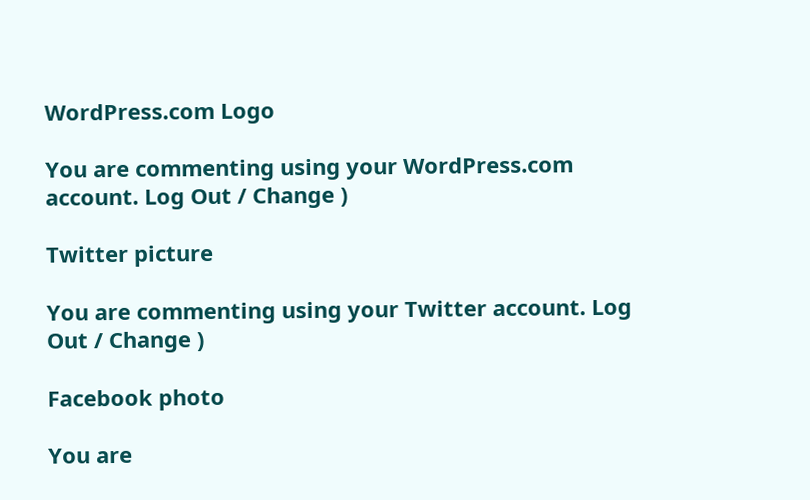WordPress.com Logo

You are commenting using your WordPress.com account. Log Out / Change )

Twitter picture

You are commenting using your Twitter account. Log Out / Change )

Facebook photo

You are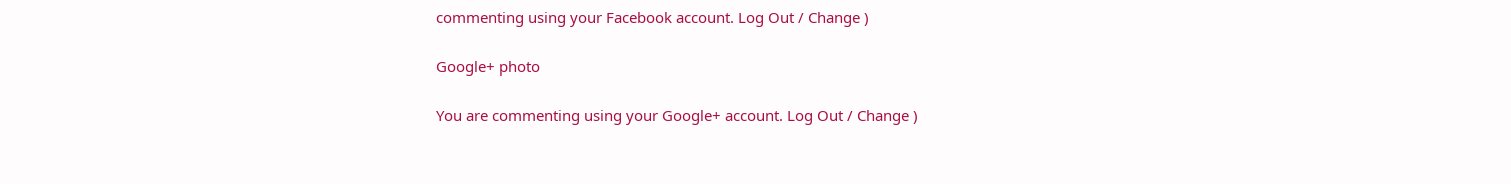commenting using your Facebook account. Log Out / Change )

Google+ photo

You are commenting using your Google+ account. Log Out / Change )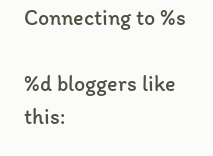Connecting to %s

%d bloggers like this: